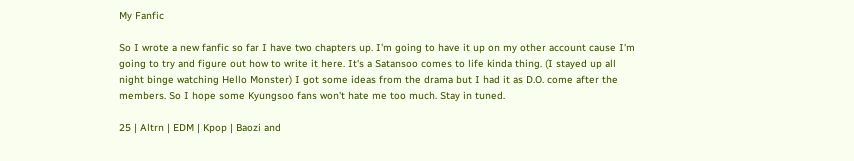My Fanfic

So I wrote a new fanfic so far I have two chapters up. I'm going to have it up on my other account cause I'm going to try and figure out how to write it here. It's a Satansoo comes to life kinda thing. (I stayed up all night binge watching Hello Monster) I got some ideas from the drama but I had it as D.O. come after the members. So I hope some Kyungsoo fans won't hate me too much. Stay in tuned.

25 | Altrn | EDM | Kpop | Baozi and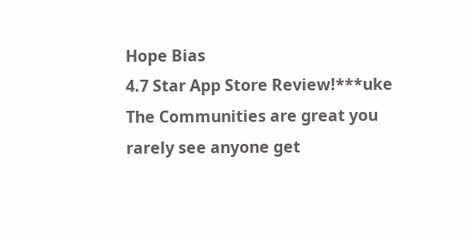Hope Bias
4.7 Star App Store Review!***uke
The Communities are great you rarely see anyone get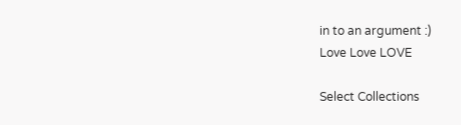in to an argument :)
Love Love LOVE

Select Collections